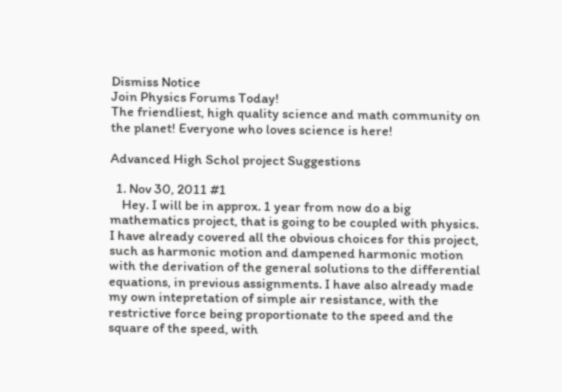Dismiss Notice
Join Physics Forums Today!
The friendliest, high quality science and math community on the planet! Everyone who loves science is here!

Advanced High Schol project Suggestions

  1. Nov 30, 2011 #1
    Hey. I will be in approx. 1 year from now do a big mathematics project, that is going to be coupled with physics. I have already covered all the obvious choices for this project, such as harmonic motion and dampened harmonic motion with the derivation of the general solutions to the differential equations, in previous assignments. I have also already made my own intepretation of simple air resistance, with the restrictive force being proportionate to the speed and the square of the speed, with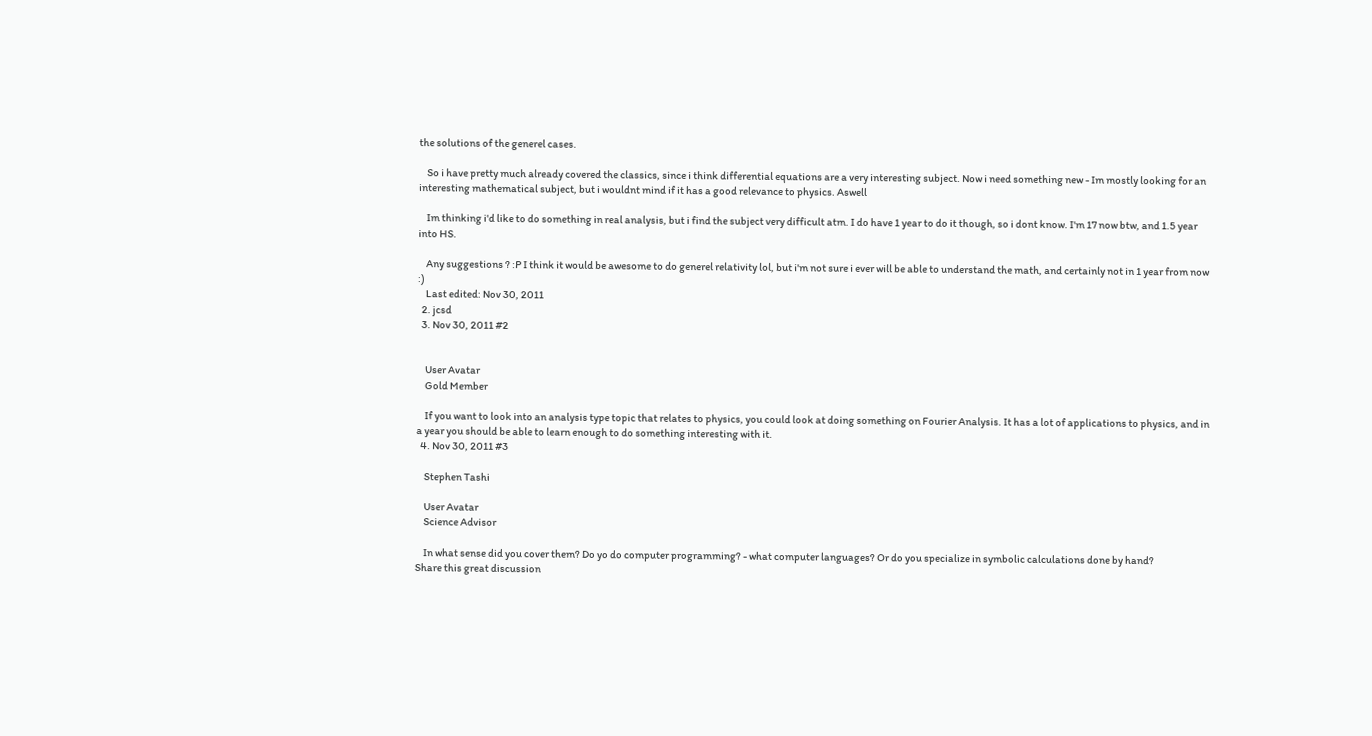the solutions of the generel cases.

    So i have pretty much already covered the classics, since i think differential equations are a very interesting subject. Now i need something new - Im mostly looking for an interesting mathematical subject, but i wouldnt mind if it has a good relevance to physics. Aswell

    Im thinking i'd like to do something in real analysis, but i find the subject very difficult atm. I do have 1 year to do it though, so i dont know. I'm 17 now btw, and 1.5 year into HS.

    Any suggestions ? :P I think it would be awesome to do generel relativity lol, but i'm not sure i ever will be able to understand the math, and certainly not in 1 year from now :)
    Last edited: Nov 30, 2011
  2. jcsd
  3. Nov 30, 2011 #2


    User Avatar
    Gold Member

    If you want to look into an analysis type topic that relates to physics, you could look at doing something on Fourier Analysis. It has a lot of applications to physics, and in a year you should be able to learn enough to do something interesting with it.
  4. Nov 30, 2011 #3

    Stephen Tashi

    User Avatar
    Science Advisor

    In what sense did you cover them? Do yo do computer programming? - what computer languages? Or do you specialize in symbolic calculations done by hand?
Share this great discussion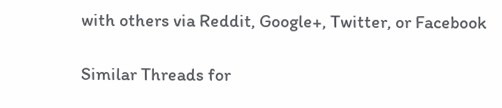with others via Reddit, Google+, Twitter, or Facebook

Similar Threads for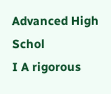Advanced High Schol
I A rigorous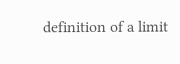definition of a limit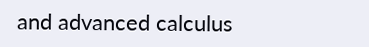and advanced calculus